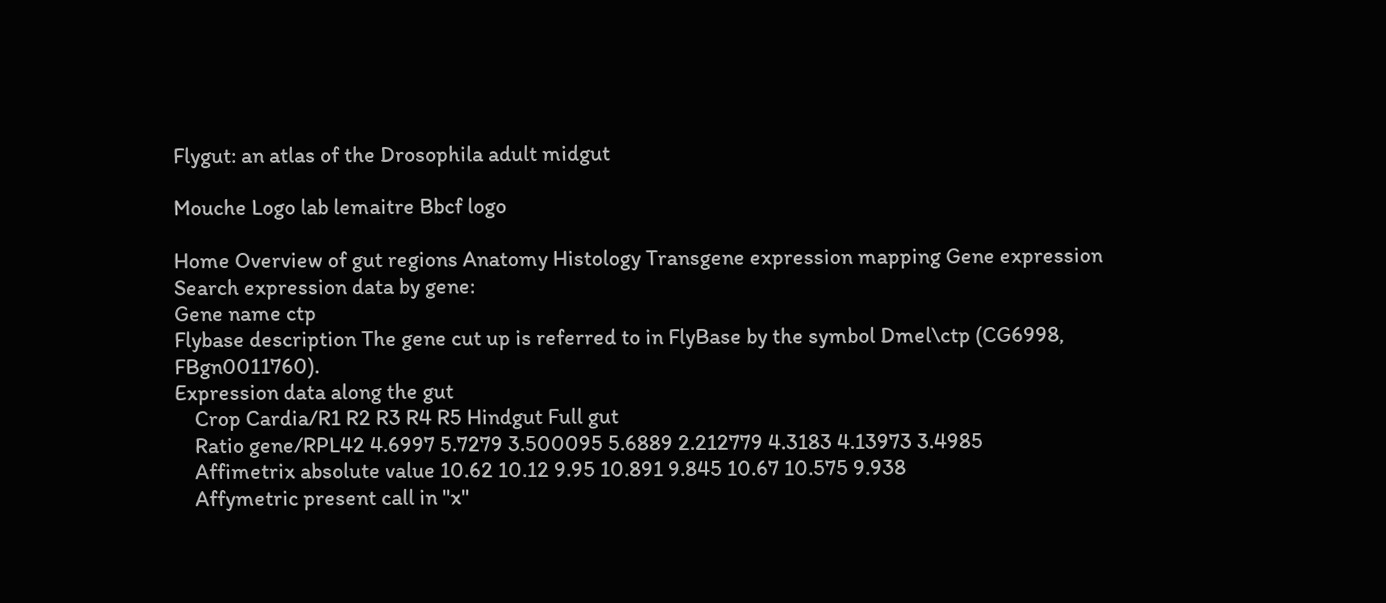Flygut: an atlas of the Drosophila adult midgut

Mouche Logo lab lemaitre Bbcf logo

Home Overview of gut regions Anatomy Histology Transgene expression mapping Gene expression
Search expression data by gene:
Gene name ctp
Flybase description The gene cut up is referred to in FlyBase by the symbol Dmel\ctp (CG6998, FBgn0011760).
Expression data along the gut
    Crop Cardia/R1 R2 R3 R4 R5 Hindgut Full gut
    Ratio gene/RPL42 4.6997 5.7279 3.500095 5.6889 2.212779 4.3183 4.13973 3.4985
    Affimetrix absolute value 10.62 10.12 9.95 10.891 9.845 10.67 10.575 9.938
    Affymetric present call in "x"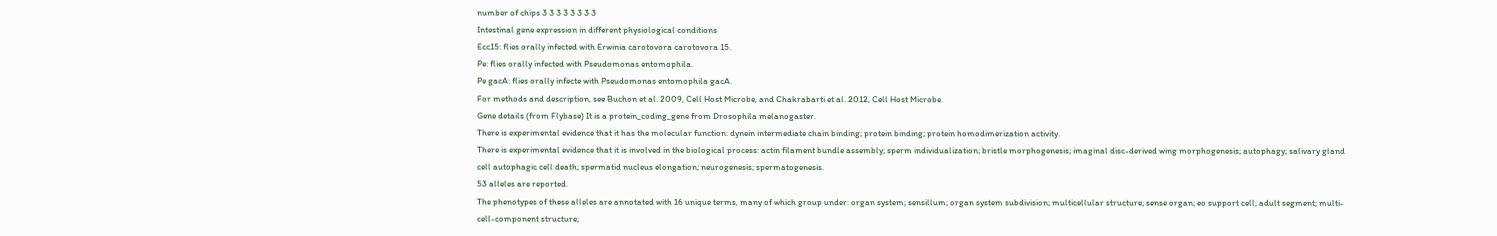number of chips 3 3 3 3 3 3 3 3
Intestinal gene expression in different physiological conditions
Ecc15: flies orally infected with Erwinia carotovora carotovora 15.
Pe: flies orally infected with Pseudomonas entomophila.
Pe gacA: flies orally infecte with Pseudomonas entomophila gacA.
For methods and description, see Buchon et al. 2009, Cell Host Microbe, and Chakrabarti et al. 2012, Cell Host Microbe.
Gene details (from Flybase) It is a protein_coding_gene from Drosophila melanogaster.
There is experimental evidence that it has the molecular function: dynein intermediate chain binding; protein binding; protein homodimerization activity.
There is experimental evidence that it is involved in the biological process: actin filament bundle assembly; sperm individualization; bristle morphogenesis; imaginal disc-derived wing morphogenesis; autophagy; salivary gland cell autophagic cell death; spermatid nucleus elongation; neurogenesis; spermatogenesis.
53 alleles are reported.
The phenotypes of these alleles are annotated with 16 unique terms, many of which group under: organ system; sensillum; organ system subdivision; multicellular structure; sense organ; eo support cell; adult segment; multi-cell-component structure;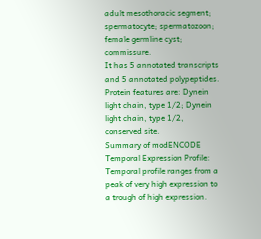adult mesothoracic segment; spermatocyte; spermatozoon; female germline cyst; commissure.
It has 5 annotated transcripts and 5 annotated polypeptides.
Protein features are: Dynein light chain, type 1/2; Dynein light chain, type 1/2, conserved site.
Summary of modENCODE Temporal Expression Profile: Temporal profile ranges from a peak of very high expression to a trough of high expression.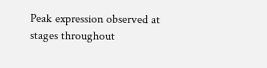Peak expression observed at stages throughout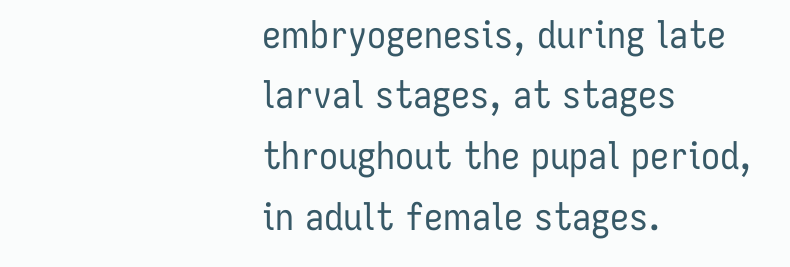embryogenesis, during late larval stages, at stages throughout the pupal period, in adult female stages.